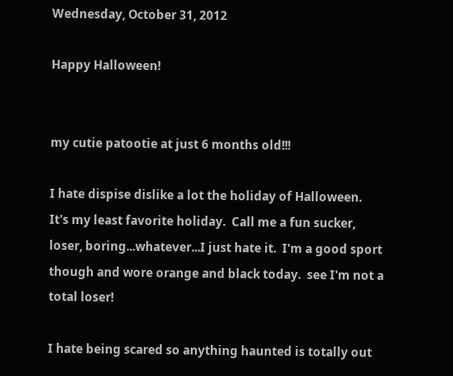Wednesday, October 31, 2012

Happy Halloween!


my cutie patootie at just 6 months old!!!

I hate dispise dislike a lot the holiday of Halloween.  It's my least favorite holiday.  Call me a fun sucker, loser, boring...whatever...I just hate it.  I'm a good sport though and wore orange and black today.  see I'm not a total loser!

I hate being scared so anything haunted is totally out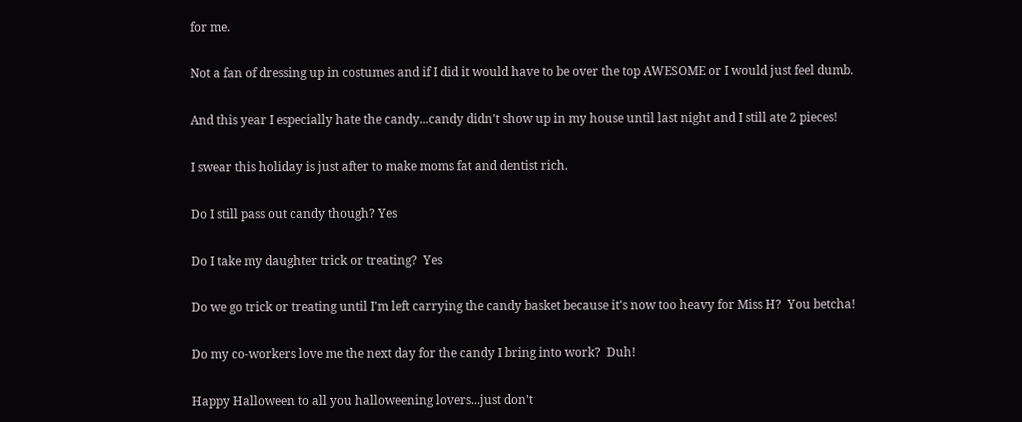for me.

Not a fan of dressing up in costumes and if I did it would have to be over the top AWESOME or I would just feel dumb.

And this year I especially hate the candy...candy didn't show up in my house until last night and I still ate 2 pieces!

I swear this holiday is just after to make moms fat and dentist rich.

Do I still pass out candy though? Yes

Do I take my daughter trick or treating?  Yes

Do we go trick or treating until I'm left carrying the candy basket because it's now too heavy for Miss H?  You betcha!

Do my co-workers love me the next day for the candy I bring into work?  Duh!

Happy Halloween to all you halloweening lovers...just don't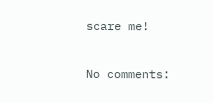scare me!

No comments: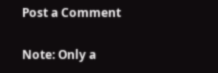Post a Comment

Note: Only a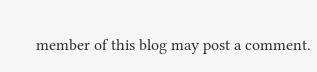member of this blog may post a comment.